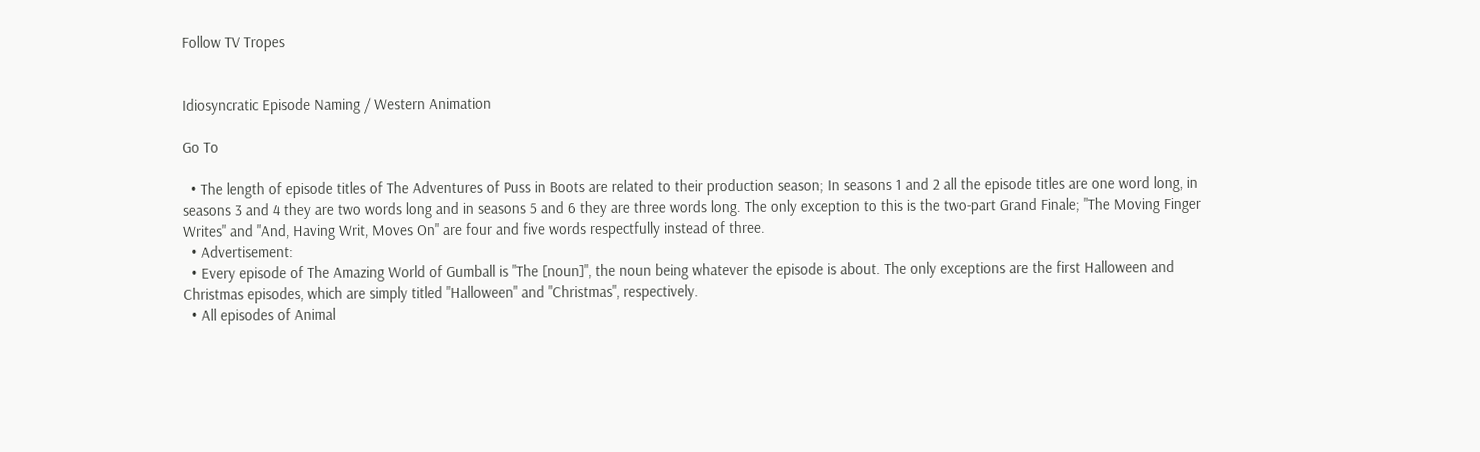Follow TV Tropes


Idiosyncratic Episode Naming / Western Animation

Go To

  • The length of episode titles of The Adventures of Puss in Boots are related to their production season; In seasons 1 and 2 all the episode titles are one word long, in seasons 3 and 4 they are two words long and in seasons 5 and 6 they are three words long. The only exception to this is the two-part Grand Finale; "The Moving Finger Writes" and "And, Having Writ, Moves On" are four and five words respectfully instead of three.
  • Advertisement:
  • Every episode of The Amazing World of Gumball is "The [noun]", the noun being whatever the episode is about. The only exceptions are the first Halloween and Christmas episodes, which are simply titled "Halloween" and "Christmas", respectively.
  • All episodes of Animal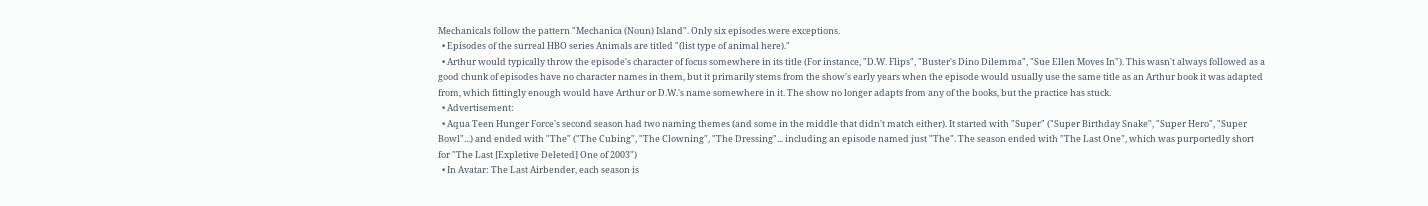Mechanicals follow the pattern "Mechanica (Noun) Island". Only six episodes were exceptions.
  • Episodes of the surreal HBO series Animals are titled "(list type of animal here)."
  • Arthur would typically throw the episode's character of focus somewhere in its title (For instance, "D.W. Flips", "Buster's Dino Dilemma", "Sue Ellen Moves In"). This wasn't always followed as a good chunk of episodes have no character names in them, but it primarily stems from the show's early years when the episode would usually use the same title as an Arthur book it was adapted from, which fittingly enough would have Arthur or D.W.'s name somewhere in it. The show no longer adapts from any of the books, but the practice has stuck.
  • Advertisement:
  • Aqua Teen Hunger Force's second season had two naming themes (and some in the middle that didn't match either). It started with "Super" ("Super Birthday Snake", "Super Hero", "Super Bowl"...) and ended with "The" ("The Cubing", "The Clowning", "The Dressing"... including an episode named just "The". The season ended with "The Last One", which was purportedly short for "The Last [Expletive Deleted] One of 2003")
  • In Avatar: The Last Airbender, each season is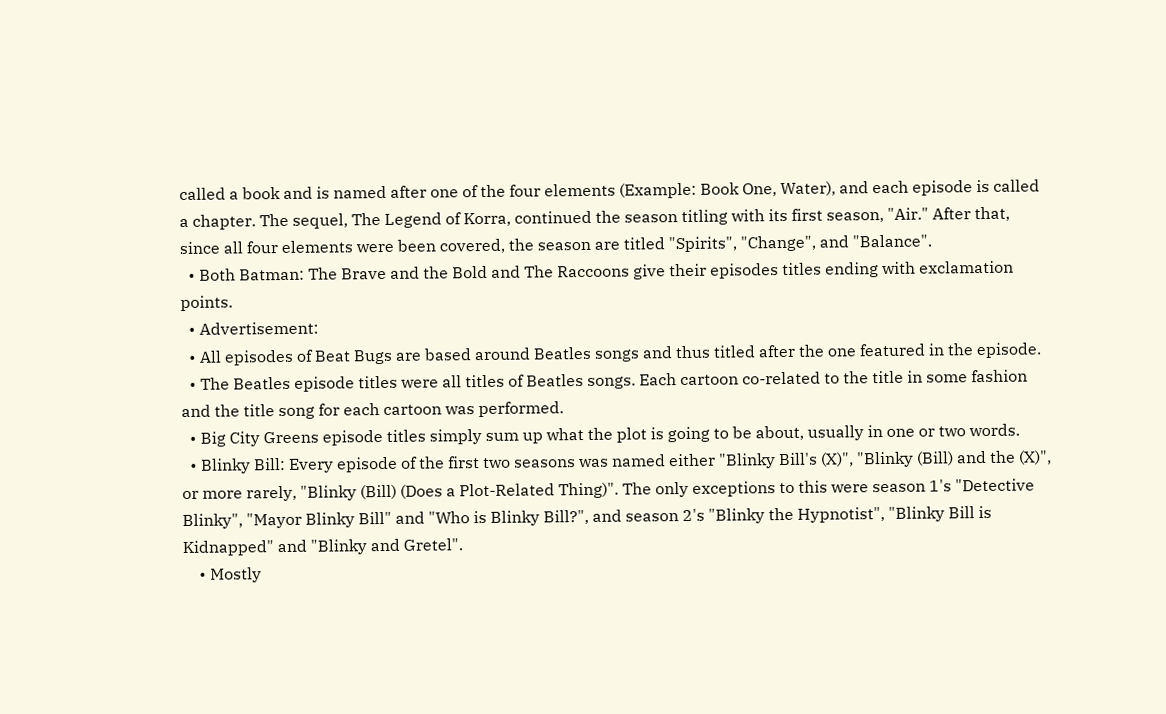called a book and is named after one of the four elements (Example: Book One, Water), and each episode is called a chapter. The sequel, The Legend of Korra, continued the season titling with its first season, "Air." After that, since all four elements were been covered, the season are titled "Spirits", "Change", and "Balance".
  • Both Batman: The Brave and the Bold and The Raccoons give their episodes titles ending with exclamation points.
  • Advertisement:
  • All episodes of Beat Bugs are based around Beatles songs and thus titled after the one featured in the episode.
  • The Beatles episode titles were all titles of Beatles songs. Each cartoon co-related to the title in some fashion and the title song for each cartoon was performed.
  • Big City Greens episode titles simply sum up what the plot is going to be about, usually in one or two words.
  • Blinky Bill: Every episode of the first two seasons was named either "Blinky Bill's (X)", "Blinky (Bill) and the (X)", or more rarely, "Blinky (Bill) (Does a Plot-Related Thing)". The only exceptions to this were season 1's "Detective Blinky", "Mayor Blinky Bill" and "Who is Blinky Bill?", and season 2's "Blinky the Hypnotist", "Blinky Bill is Kidnapped" and "Blinky and Gretel".
    • Mostly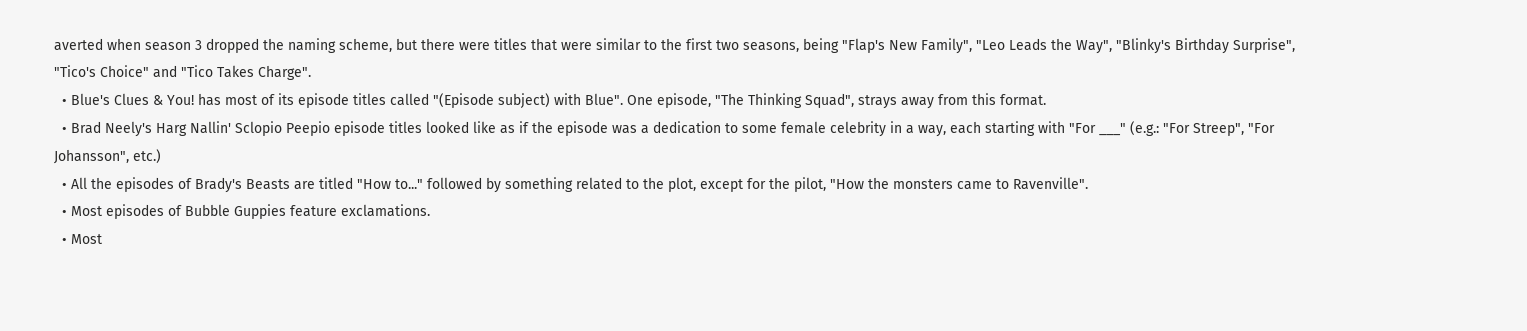averted when season 3 dropped the naming scheme, but there were titles that were similar to the first two seasons, being "Flap's New Family", "Leo Leads the Way", "Blinky's Birthday Surprise", "Tico's Choice" and "Tico Takes Charge".
  • Blue's Clues & You! has most of its episode titles called "(Episode subject) with Blue". One episode, "The Thinking Squad", strays away from this format.
  • Brad Neely's Harg Nallin' Sclopio Peepio episode titles looked like as if the episode was a dedication to some female celebrity in a way, each starting with "For ___" (e.g.: "For Streep", "For Johansson", etc.)
  • All the episodes of Brady's Beasts are titled "How to..." followed by something related to the plot, except for the pilot, "How the monsters came to Ravenville".
  • Most episodes of Bubble Guppies feature exclamations.
  • Most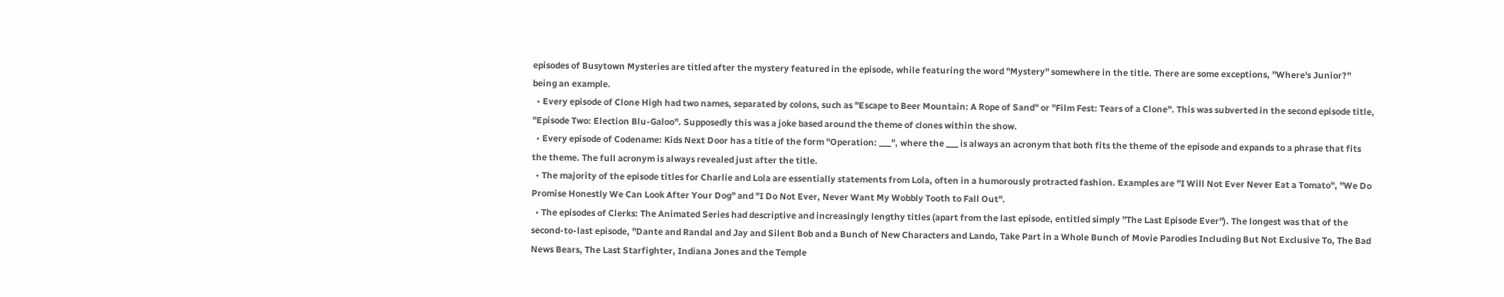episodes of Busytown Mysteries are titled after the mystery featured in the episode, while featuring the word "Mystery" somewhere in the title. There are some exceptions, "Where's Junior?" being an example.
  • Every episode of Clone High had two names, separated by colons, such as "Escape to Beer Mountain: A Rope of Sand" or "Film Fest: Tears of a Clone". This was subverted in the second episode title, "Episode Two: Election Blu-Galoo". Supposedly this was a joke based around the theme of clones within the show.
  • Every episode of Codename: Kids Next Door has a title of the form "Operation: ___", where the ___ is always an acronym that both fits the theme of the episode and expands to a phrase that fits the theme. The full acronym is always revealed just after the title.
  • The majority of the episode titles for Charlie and Lola are essentially statements from Lola, often in a humorously protracted fashion. Examples are "I Will Not Ever Never Eat a Tomato", "We Do Promise Honestly We Can Look After Your Dog" and "I Do Not Ever, Never Want My Wobbly Tooth to Fall Out".
  • The episodes of Clerks: The Animated Series had descriptive and increasingly lengthy titles (apart from the last episode, entitled simply "The Last Episode Ever"). The longest was that of the second-to-last episode, "Dante and Randal and Jay and Silent Bob and a Bunch of New Characters and Lando, Take Part in a Whole Bunch of Movie Parodies Including But Not Exclusive To, The Bad News Bears, The Last Starfighter, Indiana Jones and the Temple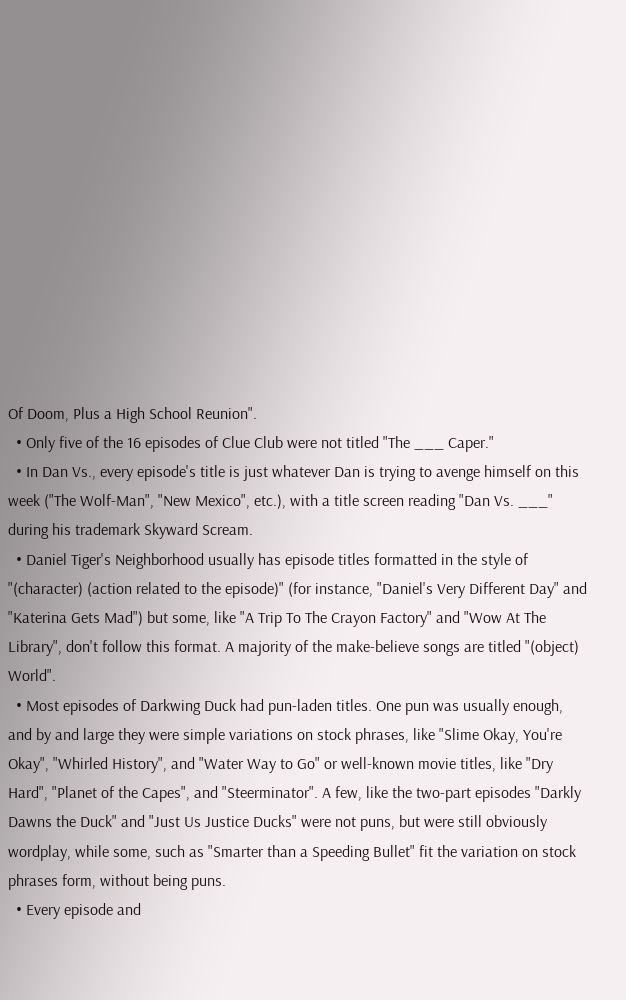Of Doom, Plus a High School Reunion".
  • Only five of the 16 episodes of Clue Club were not titled "The ___ Caper."
  • In Dan Vs., every episode's title is just whatever Dan is trying to avenge himself on this week ("The Wolf-Man", "New Mexico", etc.), with a title screen reading "Dan Vs. ___" during his trademark Skyward Scream.
  • Daniel Tiger's Neighborhood usually has episode titles formatted in the style of "(character) (action related to the episode)" (for instance, "Daniel's Very Different Day" and "Katerina Gets Mad") but some, like "A Trip To The Crayon Factory" and "Wow At The Library", don't follow this format. A majority of the make-believe songs are titled "(object) World".
  • Most episodes of Darkwing Duck had pun-laden titles. One pun was usually enough, and by and large they were simple variations on stock phrases, like "Slime Okay, You're Okay", "Whirled History", and "Water Way to Go" or well-known movie titles, like "Dry Hard", "Planet of the Capes", and "Steerminator". A few, like the two-part episodes "Darkly Dawns the Duck" and "Just Us Justice Ducks" were not puns, but were still obviously wordplay, while some, such as "Smarter than a Speeding Bullet" fit the variation on stock phrases form, without being puns.
  • Every episode and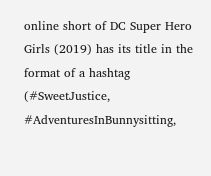online short of DC Super Hero Girls (2019) has its title in the format of a hashtag (#SweetJustice, #AdventuresInBunnysitting,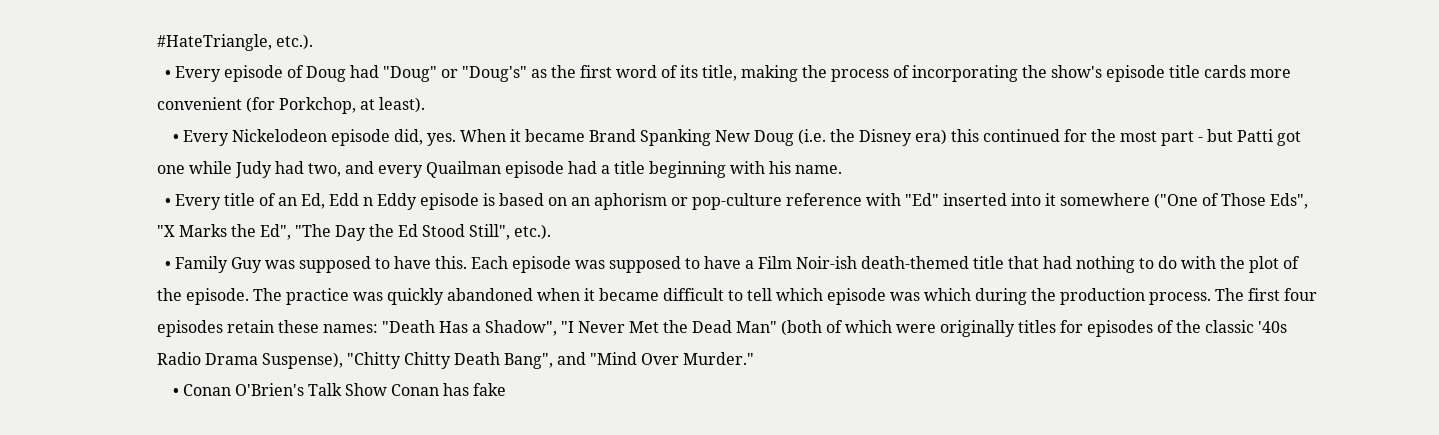#HateTriangle, etc.).
  • Every episode of Doug had "Doug" or "Doug's" as the first word of its title, making the process of incorporating the show's episode title cards more convenient (for Porkchop, at least).
    • Every Nickelodeon episode did, yes. When it became Brand Spanking New Doug (i.e. the Disney era) this continued for the most part - but Patti got one while Judy had two, and every Quailman episode had a title beginning with his name.
  • Every title of an Ed, Edd n Eddy episode is based on an aphorism or pop-culture reference with "Ed" inserted into it somewhere ("One of Those Eds", "X Marks the Ed", "The Day the Ed Stood Still", etc.).
  • Family Guy was supposed to have this. Each episode was supposed to have a Film Noir-ish death-themed title that had nothing to do with the plot of the episode. The practice was quickly abandoned when it became difficult to tell which episode was which during the production process. The first four episodes retain these names: "Death Has a Shadow", "I Never Met the Dead Man" (both of which were originally titles for episodes of the classic '40s Radio Drama Suspense), "Chitty Chitty Death Bang", and "Mind Over Murder."
    • Conan O'Brien's Talk Show Conan has fake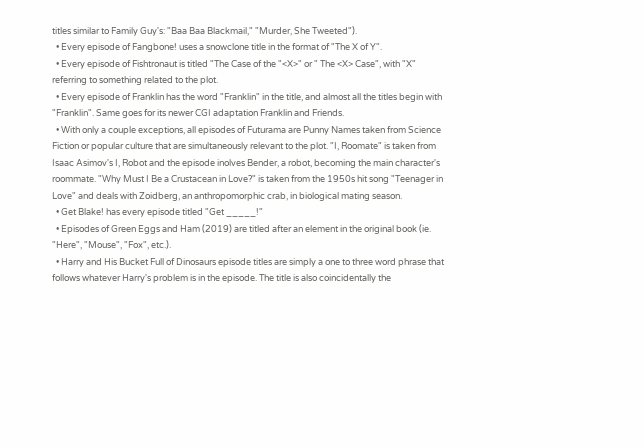titles similar to Family Guy's: "Baa Baa Blackmail," "Murder, She Tweeted").
  • Every episode of Fangbone! uses a snowclone title in the format of "The X of Y".
  • Every episode of Fishtronaut is titled "The Case of the "<X>" or " The <X> Case", with "X" referring to something related to the plot.
  • Every episode of Franklin has the word "Franklin" in the title, and almost all the titles begin with "Franklin". Same goes for its newer CGI adaptation Franklin and Friends.
  • With only a couple exceptions, all episodes of Futurama are Punny Names taken from Science Fiction or popular culture that are simultaneously relevant to the plot. "I, Roomate" is taken from Isaac Asimov's I, Robot and the episode inolves Bender, a robot, becoming the main character's roommate. "Why Must I Be a Crustacean in Love?" is taken from the 1950s hit song "Teenager in Love" and deals with Zoidberg, an anthropomorphic crab, in biological mating season.
  • Get Blake! has every episode titled "Get _____!"
  • Episodes of Green Eggs and Ham (2019) are titled after an element in the original book (ie. "Here", "Mouse", "Fox", etc.).
  • Harry and His Bucket Full of Dinosaurs episode titles are simply a one to three word phrase that follows whatever Harry's problem is in the episode. The title is also coincidentally the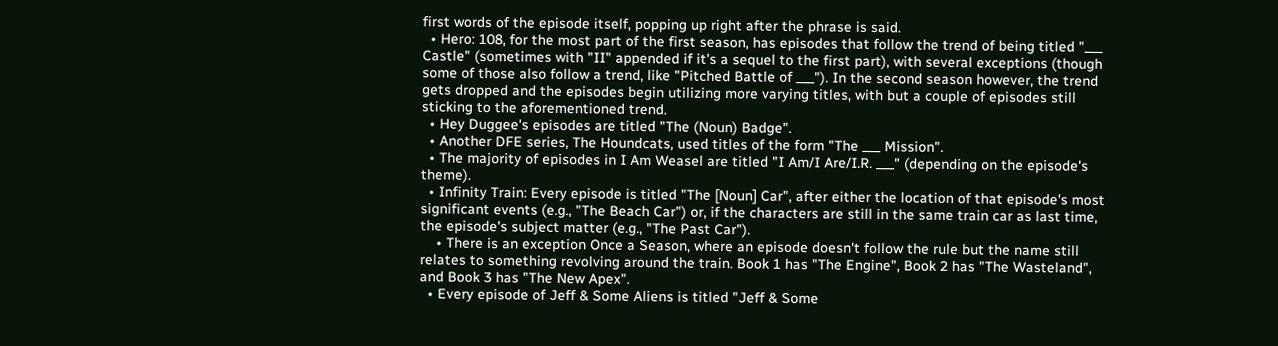first words of the episode itself, popping up right after the phrase is said.
  • Hero: 108, for the most part of the first season, has episodes that follow the trend of being titled "___ Castle" (sometimes with "II" appended if it's a sequel to the first part), with several exceptions (though some of those also follow a trend, like "Pitched Battle of ___"). In the second season however, the trend gets dropped and the episodes begin utilizing more varying titles, with but a couple of episodes still sticking to the aforementioned trend.
  • Hey Duggee's episodes are titled "The (Noun) Badge".
  • Another DFE series, The Houndcats, used titles of the form "The ___ Mission".
  • The majority of episodes in I Am Weasel are titled "I Am/I Are/I.R. ___" (depending on the episode's theme).
  • Infinity Train: Every episode is titled "The [Noun] Car", after either the location of that episode's most significant events (e.g., "The Beach Car") or, if the characters are still in the same train car as last time, the episode's subject matter (e.g., "The Past Car").
    • There is an exception Once a Season, where an episode doesn't follow the rule but the name still relates to something revolving around the train. Book 1 has "The Engine", Book 2 has "The Wasteland", and Book 3 has "The New Apex".
  • Every episode of Jeff & Some Aliens is titled "Jeff & Some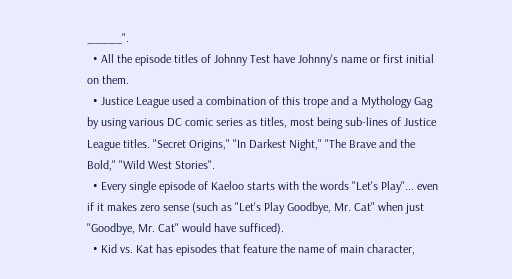_____".
  • All the episode titles of Johnny Test have Johnny's name or first initial on them.
  • Justice League used a combination of this trope and a Mythology Gag by using various DC comic series as titles, most being sub-lines of Justice League titles. "Secret Origins," "In Darkest Night," "The Brave and the Bold," "Wild West Stories".
  • Every single episode of Kaeloo starts with the words "Let's Play"... even if it makes zero sense (such as "Let's Play Goodbye, Mr. Cat" when just "Goodbye, Mr. Cat" would have sufficed).
  • Kid vs. Kat has episodes that feature the name of main character,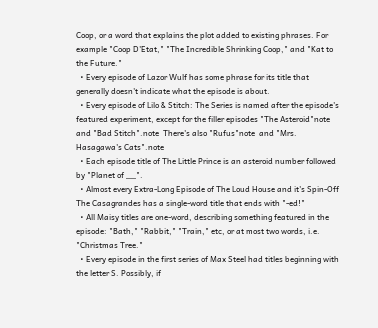Coop, or a word that explains the plot added to existing phrases. For example "Coop D'Etat," "The Incredible Shrinking Coop," and "Kat to the Future."
  • Every episode of Lazor Wulf has some phrase for its title that generally doesn't indicate what the episode is about.
  • Every episode of Lilo & Stitch: The Series is named after the episode's featured experiment, except for the filler episodes "The Asteroid"note  and "Bad Stitch".note  There's also "Rufus"note  and "Mrs. Hasagawa's Cats".note
  • Each episode title of The Little Prince is an asteroid number followed by "Planet of __".
  • Almost every Extra-Long Episode of The Loud House and it's Spin-Off The Casagrandes has a single-word title that ends with "-ed!"
  • All Maisy titles are one-word, describing something featured in the episode: "Bath," "Rabbit," "Train," etc, or at most two words, i.e. "Christmas Tree."
  • Every episode in the first series of Max Steel had titles beginning with the letter S. Possibly, if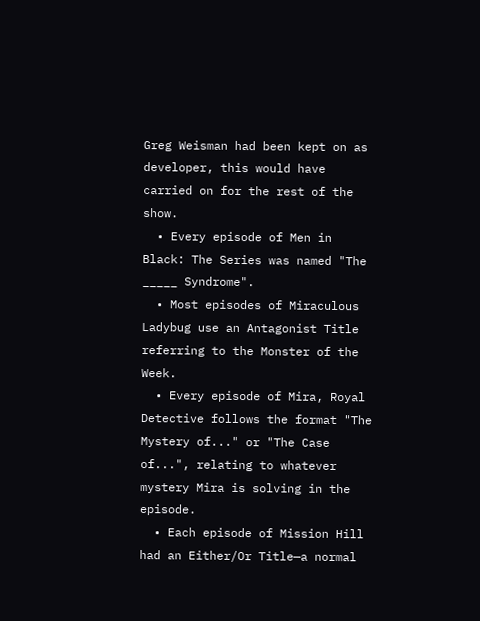Greg Weisman had been kept on as developer, this would have carried on for the rest of the show.
  • Every episode of Men in Black: The Series was named "The _____ Syndrome".
  • Most episodes of Miraculous Ladybug use an Antagonist Title referring to the Monster of the Week.
  • Every episode of Mira, Royal Detective follows the format "The Mystery of..." or "The Case of...", relating to whatever mystery Mira is solving in the episode.
  • Each episode of Mission Hill had an Either/Or Title—a normal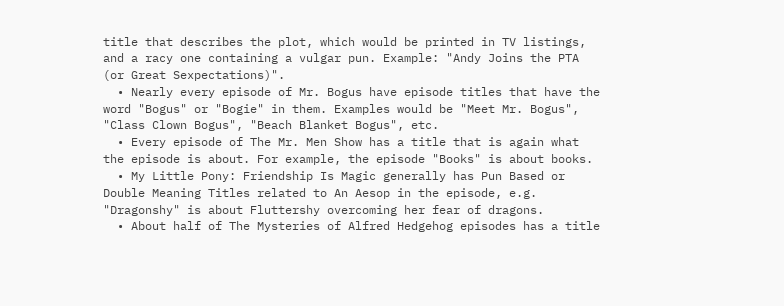title that describes the plot, which would be printed in TV listings, and a racy one containing a vulgar pun. Example: "Andy Joins the PTA (or Great Sexpectations)".
  • Nearly every episode of Mr. Bogus have episode titles that have the word "Bogus" or "Bogie" in them. Examples would be "Meet Mr. Bogus", "Class Clown Bogus", "Beach Blanket Bogus", etc.
  • Every episode of The Mr. Men Show has a title that is again what the episode is about. For example, the episode "Books" is about books.
  • My Little Pony: Friendship Is Magic generally has Pun Based or Double Meaning Titles related to An Aesop in the episode, e.g. "Dragonshy" is about Fluttershy overcoming her fear of dragons.
  • About half of The Mysteries of Alfred Hedgehog episodes has a title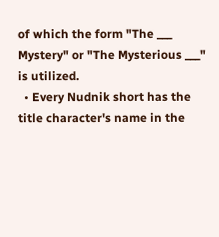of which the form "The ___ Mystery" or "The Mysterious ___" is utilized.
  • Every Nudnik short has the title character's name in the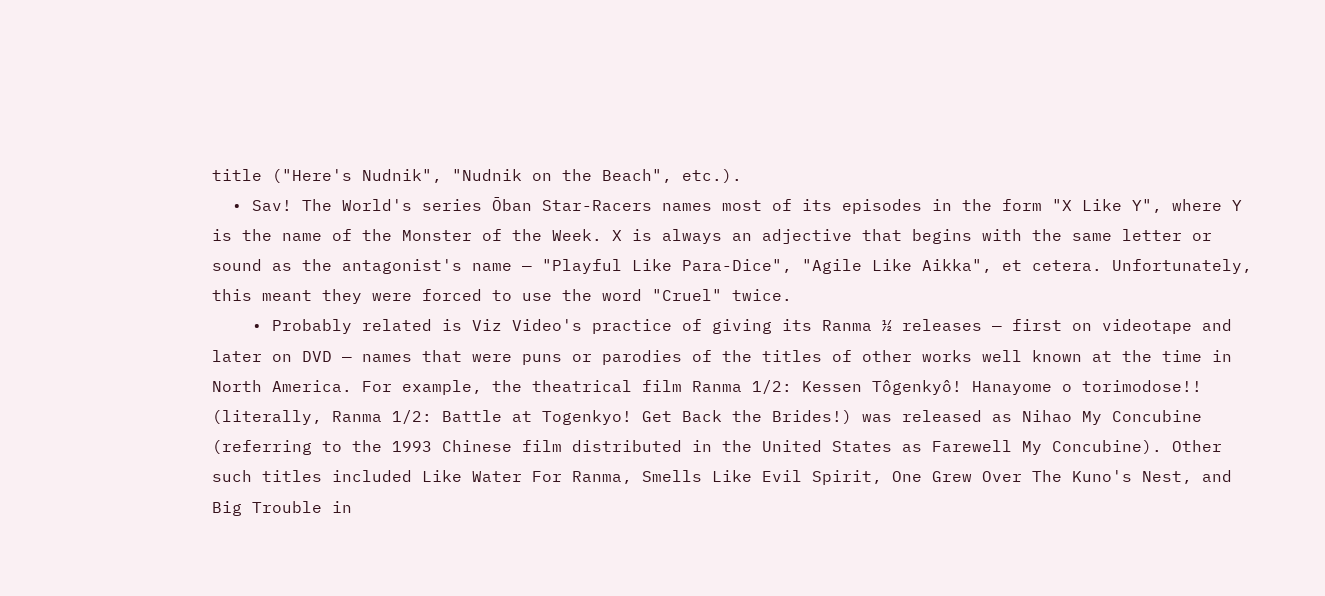title ("Here's Nudnik", "Nudnik on the Beach", etc.).
  • Sav! The World's series Ōban Star-Racers names most of its episodes in the form "X Like Y", where Y is the name of the Monster of the Week. X is always an adjective that begins with the same letter or sound as the antagonist's name — "Playful Like Para-Dice", "Agile Like Aikka", et cetera. Unfortunately, this meant they were forced to use the word "Cruel" twice.
    • Probably related is Viz Video's practice of giving its Ranma ½ releases — first on videotape and later on DVD — names that were puns or parodies of the titles of other works well known at the time in North America. For example, the theatrical film Ranma 1/2: Kessen Tôgenkyô! Hanayome o torimodose!! (literally, Ranma 1/2: Battle at Togenkyo! Get Back the Brides!) was released as Nihao My Concubine (referring to the 1993 Chinese film distributed in the United States as Farewell My Concubine). Other such titles included Like Water For Ranma, Smells Like Evil Spirit, One Grew Over The Kuno's Nest, and Big Trouble in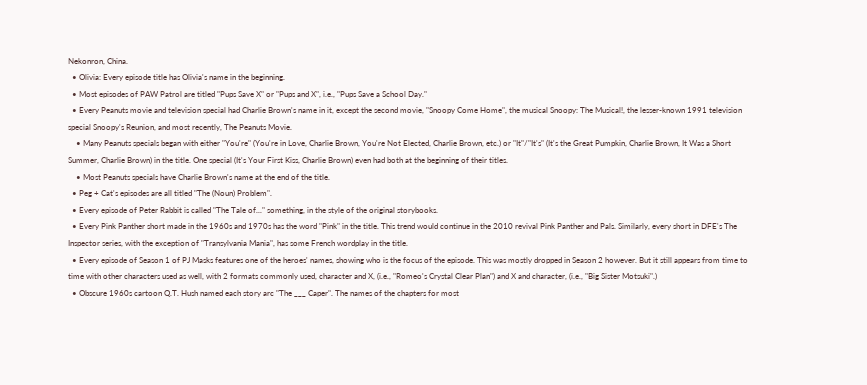Nekonron, China.
  • Olivia: Every episode title has Olivia's name in the beginning.
  • Most episodes of PAW Patrol are titled "Pups Save X" or "Pups and X", i.e., "Pups Save a School Day."
  • Every Peanuts movie and television special had Charlie Brown's name in it, except the second movie, "Snoopy Come Home", the musical Snoopy: The Musical!, the lesser-known 1991 television special Snoopy's Reunion, and most recently, The Peanuts Movie.
    • Many Peanuts specials began with either "You're" (You're in Love, Charlie Brown, You're Not Elected, Charlie Brown, etc.) or "It"/"It's" (It's the Great Pumpkin, Charlie Brown, It Was a Short Summer, Charlie Brown) in the title. One special (It's Your First Kiss, Charlie Brown) even had both at the beginning of their titles.
    • Most Peanuts specials have Charlie Brown's name at the end of the title.
  • Peg + Cat's episodes are all titled "The (Noun) Problem".
  • Every episode of Peter Rabbit is called "The Tale of..." something, in the style of the original storybooks.
  • Every Pink Panther short made in the 1960s and 1970s has the word "Pink" in the title. This trend would continue in the 2010 revival Pink Panther and Pals. Similarly, every short in DFE's The Inspector series, with the exception of "Transylvania Mania", has some French wordplay in the title.
  • Every episode of Season 1 of PJ Masks features one of the heroes' names, showing who is the focus of the episode. This was mostly dropped in Season 2 however. But it still appears from time to time with other characters used as well, with 2 formats commonly used, character and X, (i.e., "Romeo's Crystal Clear Plan") and X and character, (i.e., "Big Sister Motsuki".)
  • Obscure 1960s cartoon Q.T. Hush named each story arc "The ___ Caper". The names of the chapters for most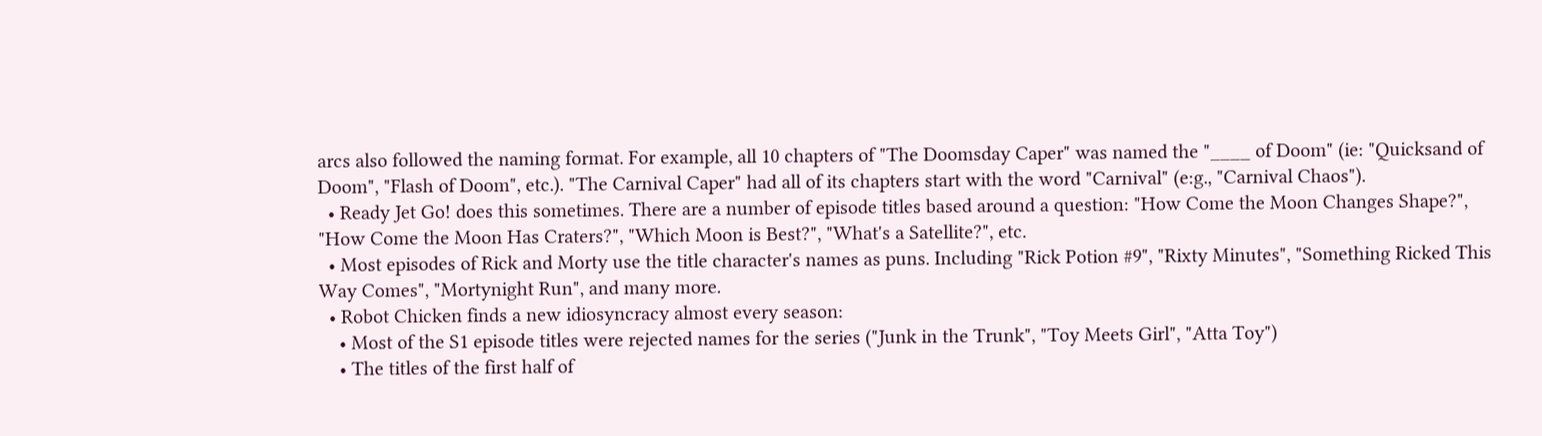arcs also followed the naming format. For example, all 10 chapters of "The Doomsday Caper" was named the "____ of Doom" (ie: "Quicksand of Doom", "Flash of Doom", etc.). "The Carnival Caper" had all of its chapters start with the word "Carnival" (e:g., "Carnival Chaos").
  • Ready Jet Go! does this sometimes. There are a number of episode titles based around a question: "How Come the Moon Changes Shape?", "How Come the Moon Has Craters?", "Which Moon is Best?", "What's a Satellite?", etc.
  • Most episodes of Rick and Morty use the title character's names as puns. Including "Rick Potion #9", "Rixty Minutes", "Something Ricked This Way Comes", "Mortynight Run", and many more.
  • Robot Chicken finds a new idiosyncracy almost every season:
    • Most of the S1 episode titles were rejected names for the series ("Junk in the Trunk", "Toy Meets Girl", "Atta Toy")
    • The titles of the first half of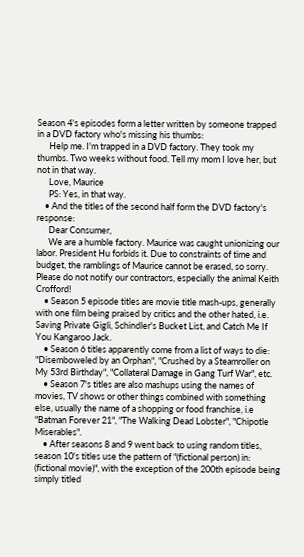Season 4's episodes form a letter written by someone trapped in a DVD factory who's missing his thumbs:
      Help me. I'm trapped in a DVD factory. They took my thumbs. Two weeks without food. Tell my mom I love her, but not in that way.
      Love, Maurice
      PS: Yes, in that way.
    • And the titles of the second half form the DVD factory's response:
      Dear Consumer,
      We are a humble factory. Maurice was caught unionizing our labor. President Hu forbids it. Due to constraints of time and budget, the ramblings of Maurice cannot be erased, so sorry. Please do not notify our contractors, especially the animal Keith Crofford!
    • Season 5 episode titles are movie title mash-ups, generally with one film being praised by critics and the other hated, i.e. Saving Private Gigli, Schindler's Bucket List, and Catch Me If You Kangaroo Jack.
    • Season 6 titles apparently come from a list of ways to die: "Disemboweled by an Orphan", "Crushed by a Steamroller on My 53rd Birthday", "Collateral Damage in Gang Turf War", etc.
    • Season 7's titles are also mashups using the names of movies, TV shows or other things combined with something else, usually the name of a shopping or food franchise, i.e "Batman Forever 21", "The Walking Dead Lobster", "Chipotle Miserables".
    • After seasons 8 and 9 went back to using random titles, season 10's titles use the pattern of "(fictional person) in: (fictional movie)", with the exception of the 200th episode being simply titled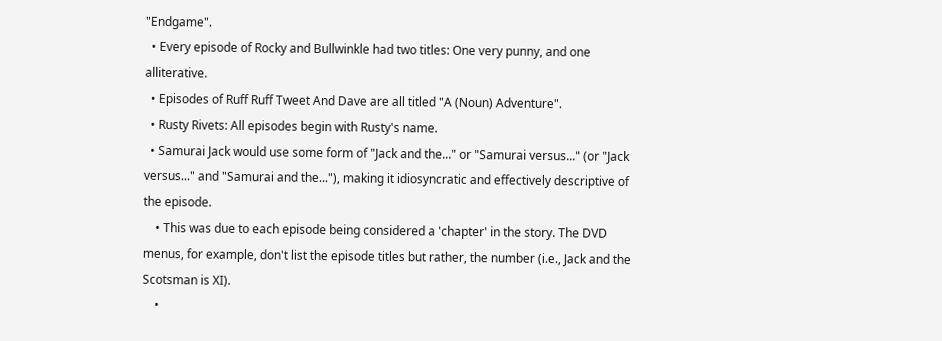"Endgame".
  • Every episode of Rocky and Bullwinkle had two titles: One very punny, and one alliterative.
  • Episodes of Ruff Ruff Tweet And Dave are all titled "A (Noun) Adventure".
  • Rusty Rivets: All episodes begin with Rusty's name.
  • Samurai Jack would use some form of "Jack and the..." or "Samurai versus..." (or "Jack versus..." and "Samurai and the..."), making it idiosyncratic and effectively descriptive of the episode.
    • This was due to each episode being considered a 'chapter' in the story. The DVD menus, for example, don't list the episode titles but rather, the number (i.e., Jack and the Scotsman is XI).
    •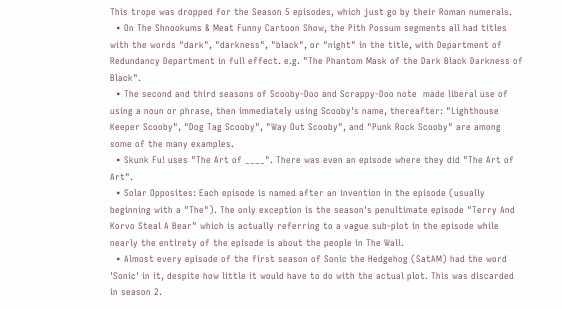This trope was dropped for the Season 5 episodes, which just go by their Roman numerals.
  • On The Shnookums & Meat Funny Cartoon Show, the Pith Possum segments all had titles with the words "dark", "darkness", "black", or "night" in the title, with Department of Redundancy Department in full effect. e.g. "The Phantom Mask of the Dark Black Darkness of Black".
  • The second and third seasons of Scooby-Doo and Scrappy-Doo note  made liberal use of using a noun or phrase, then immediately using Scooby's name, thereafter: "Lighthouse Keeper Scooby", "Dog Tag Scooby", "Way Out Scooby", and "Punk Rock Scooby" are among some of the many examples.
  • Skunk Fu! uses "The Art of ____". There was even an episode where they did "The Art of Art".
  • Solar Opposites: Each episode is named after an invention in the episode (usually beginning with a "The"). The only exception is the season's penultimate episode "Terry And Korvo Steal A Bear" which is actually referring to a vague sub-plot in the episode while nearly the entirety of the episode is about the people in The Wall.
  • Almost every episode of the first season of Sonic the Hedgehog (SatAM) had the word 'Sonic' in it, despite how little it would have to do with the actual plot. This was discarded in season 2.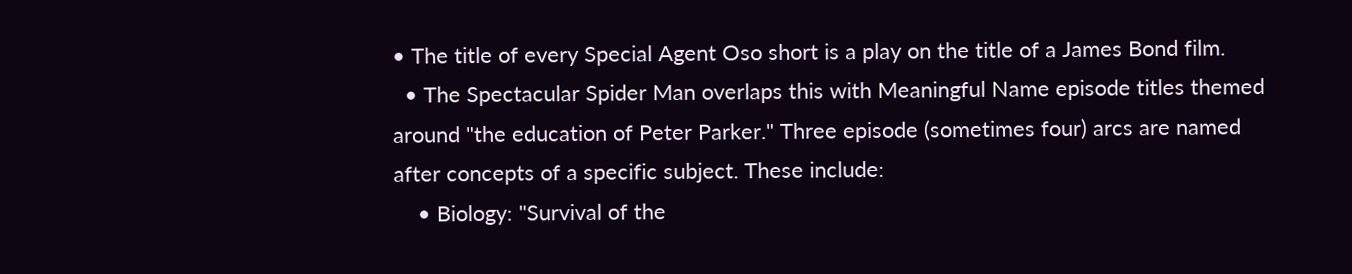• The title of every Special Agent Oso short is a play on the title of a James Bond film.
  • The Spectacular Spider Man overlaps this with Meaningful Name episode titles themed around "the education of Peter Parker." Three episode (sometimes four) arcs are named after concepts of a specific subject. These include:
    • Biology: "Survival of the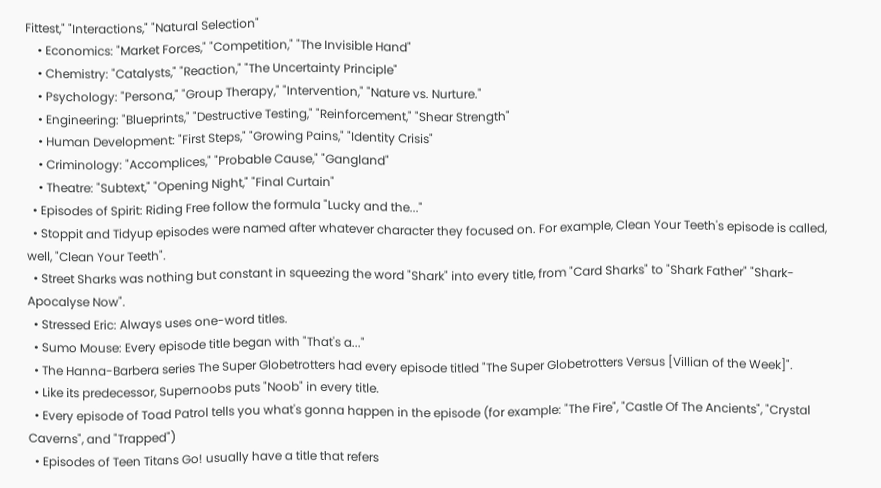Fittest," "Interactions," "Natural Selection"
    • Economics: "Market Forces," "Competition," "The Invisible Hand"
    • Chemistry: "Catalysts," "Reaction," "The Uncertainty Principle"
    • Psychology: "Persona," "Group Therapy," "Intervention," "Nature vs. Nurture."
    • Engineering: "Blueprints," "Destructive Testing," "Reinforcement," "Shear Strength"
    • Human Development: "First Steps," "Growing Pains," "Identity Crisis"
    • Criminology: "Accomplices," "Probable Cause," "Gangland"
    • Theatre: "Subtext," "Opening Night," "Final Curtain"
  • Episodes of Spirit: Riding Free follow the formula "Lucky and the..."
  • Stoppit and Tidyup episodes were named after whatever character they focused on. For example, Clean Your Teeth's episode is called, well, "Clean Your Teeth".
  • Street Sharks was nothing but constant in squeezing the word "Shark" into every title, from "Card Sharks" to "Shark Father" "Shark-Apocalyse Now".
  • Stressed Eric: Always uses one-word titles.
  • Sumo Mouse: Every episode title began with "That's a..."
  • The Hanna-Barbera series The Super Globetrotters had every episode titled "The Super Globetrotters Versus [Villian of the Week]".
  • Like its predecessor, Supernoobs puts "Noob" in every title.
  • Every episode of Toad Patrol tells you what's gonna happen in the episode (for example: "The Fire", "Castle Of The Ancients", "Crystal Caverns", and "Trapped")
  • Episodes of Teen Titans Go! usually have a title that refers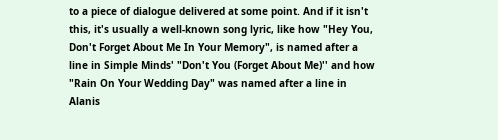to a piece of dialogue delivered at some point. And if it isn't this, it's usually a well-known song lyric, like how "Hey You, Don't Forget About Me In Your Memory", is named after a line in Simple Minds' "Don't You (Forget About Me)'' and how "Rain On Your Wedding Day" was named after a line in Alanis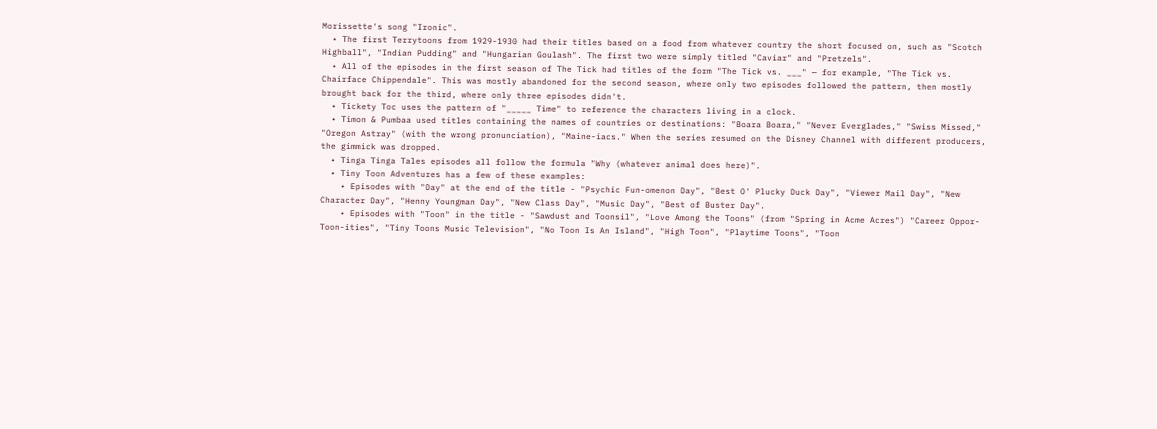Morissette's song "Ironic".
  • The first Terrytoons from 1929-1930 had their titles based on a food from whatever country the short focused on, such as "Scotch Highball", "Indian Pudding" and "Hungarian Goulash". The first two were simply titled "Caviar" and "Pretzels".
  • All of the episodes in the first season of The Tick had titles of the form "The Tick vs. ___" — for example, "The Tick vs. Chairface Chippendale". This was mostly abandoned for the second season, where only two episodes followed the pattern, then mostly brought back for the third, where only three episodes didn't.
  • Tickety Toc uses the pattern of "_____ Time" to reference the characters living in a clock.
  • Timon & Pumbaa used titles containing the names of countries or destinations: "Boara Boara," "Never Everglades," "Swiss Missed," "Oregon Astray" (with the wrong pronunciation), "Maine-iacs." When the series resumed on the Disney Channel with different producers, the gimmick was dropped.
  • Tinga Tinga Tales episodes all follow the formula "Why (whatever animal does here)".
  • Tiny Toon Adventures has a few of these examples:
    • Episodes with "Day" at the end of the title - "Psychic Fun-omenon Day", "Best O' Plucky Duck Day", "Viewer Mail Day", "New Character Day", "Henny Youngman Day", "New Class Day", "Music Day", "Best of Buster Day".
    • Episodes with "Toon" in the title - "Sawdust and Toonsil", "Love Among the Toons" (from "Spring in Acme Acres") "Career Oppor-Toon-ities", "Tiny Toons Music Television", "No Toon Is An Island", "High Toon", "Playtime Toons", "Toon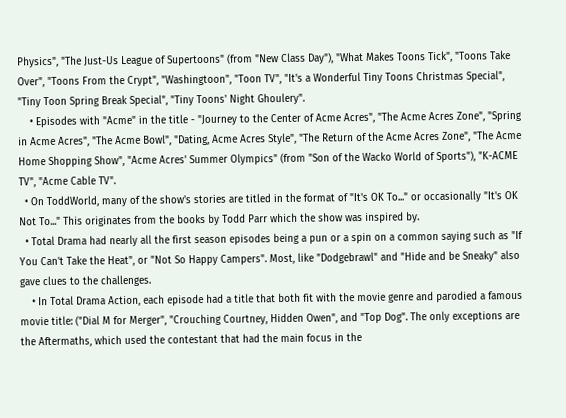Physics", "The Just-Us League of Supertoons" (from "New Class Day"), "What Makes Toons Tick", "Toons Take Over", "Toons From the Crypt", "Washingtoon", "Toon TV", "It's a Wonderful Tiny Toons Christmas Special", "Tiny Toon Spring Break Special", "Tiny Toons' Night Ghoulery".
    • Episodes with "Acme" in the title - "Journey to the Center of Acme Acres", "The Acme Acres Zone", "Spring in Acme Acres", "The Acme Bowl", "Dating, Acme Acres Style", "The Return of the Acme Acres Zone", "The Acme Home Shopping Show", "Acme Acres' Summer Olympics" (from "Son of the Wacko World of Sports"), "K-ACME TV", "Acme Cable TV".
  • On ToddWorld, many of the show's stories are titled in the format of "It's OK To..." or occasionally "It's OK Not To..." This originates from the books by Todd Parr which the show was inspired by.
  • Total Drama had nearly all the first season episodes being a pun or a spin on a common saying such as "If You Can't Take the Heat", or "Not So Happy Campers". Most, like "Dodgebrawl" and "Hide and be Sneaky" also gave clues to the challenges.
    • In Total Drama Action, each episode had a title that both fit with the movie genre and parodied a famous movie title: ("Dial M for Merger", "Crouching Courtney, Hidden Owen", and "Top Dog". The only exceptions are the Aftermaths, which used the contestant that had the main focus in the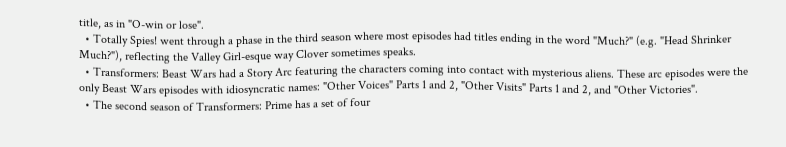title, as in "O-win or lose".
  • Totally Spies! went through a phase in the third season where most episodes had titles ending in the word "Much?" (e.g. "Head Shrinker Much?"), reflecting the Valley Girl-esque way Clover sometimes speaks.
  • Transformers: Beast Wars had a Story Arc featuring the characters coming into contact with mysterious aliens. These arc episodes were the only Beast Wars episodes with idiosyncratic names: "Other Voices" Parts 1 and 2, "Other Visits" Parts 1 and 2, and "Other Victories".
  • The second season of Transformers: Prime has a set of four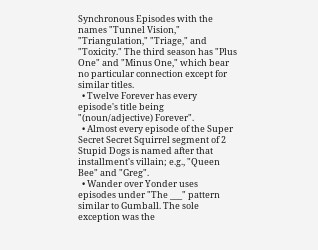Synchronous Episodes with the names "Tunnel Vision," "Triangulation," "Triage," and "Toxicity." The third season has "Plus One" and "Minus One," which bear no particular connection except for similar titles.
  • Twelve Forever has every episode's title being "(noun/adjective) Forever".
  • Almost every episode of the Super Secret Secret Squirrel segment of 2 Stupid Dogs is named after that installment's villain; e.g., "Queen Bee" and "Greg".
  • Wander over Yonder uses episodes under "The ___" pattern similar to Gumball. The sole exception was the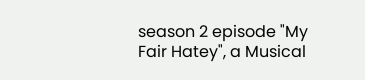season 2 episode "My Fair Hatey", a Musical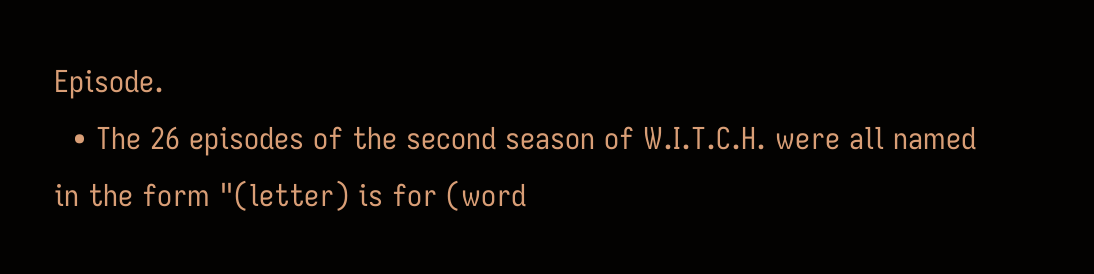Episode.
  • The 26 episodes of the second season of W.I.T.C.H. were all named in the form "(letter) is for (word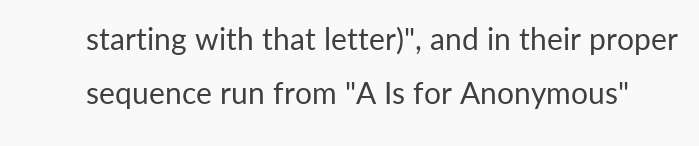starting with that letter)", and in their proper sequence run from "A Is for Anonymous"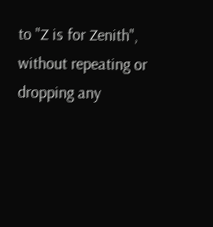to "Z is for Zenith", without repeating or dropping any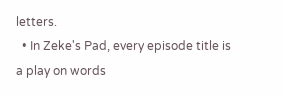letters.
  • In Zeke's Pad, every episode title is a play on words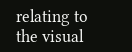relating to the visual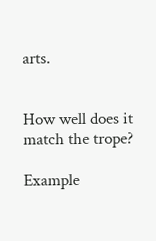arts.


How well does it match the trope?

Example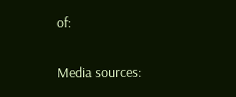of:


Media sources: